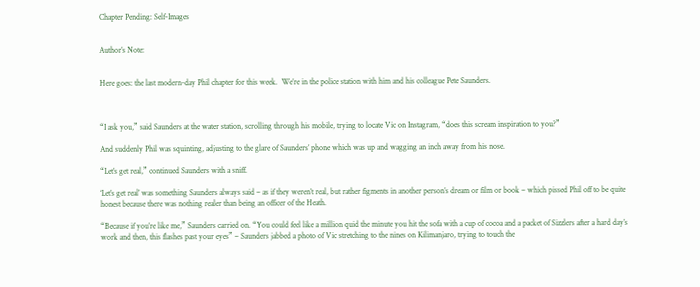Chapter Pending: Self-Images


Author’s Note:


Here goes: the last modern-day Phil chapter for this week.  We’re in the police station with him and his colleague Pete Saunders.



“I ask you,” said Saunders at the water station, scrolling through his mobile, trying to locate Vic on Instagram, “does this scream inspiration to you?”

And suddenly Phil was squinting, adjusting to the glare of Saunders’ phone which was up and wagging an inch away from his nose.

“Let’s get real,” continued Saunders with a sniff.

‘Let’s get real’ was something Saunders always said – as if they weren’t real, but rather figments in another person’s dream or film or book – which pissed Phil off to be quite honest because there was nothing realer than being an officer of the Heath.

“Because if you’re like me,” Saunders carried on. “You could feel like a million quid the minute you hit the sofa with a cup of cocoa and a packet of Sizzlers after a hard day’s work and then, this flashes past your eyes” – Saunders jabbed a photo of Vic stretching to the nines on Kilimanjaro, trying to touch the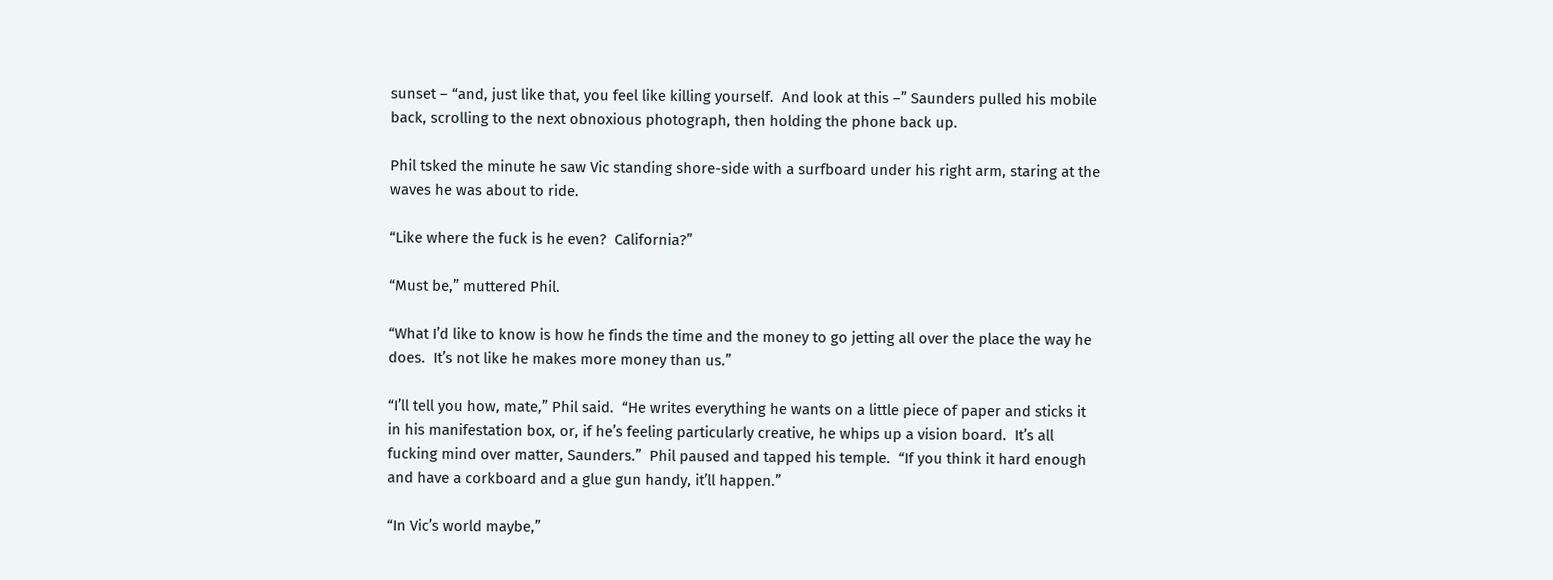sunset – “and, just like that, you feel like killing yourself.  And look at this –” Saunders pulled his mobile back, scrolling to the next obnoxious photograph, then holding the phone back up.

Phil tsked the minute he saw Vic standing shore-side with a surfboard under his right arm, staring at the waves he was about to ride.

“Like where the fuck is he even?  California?”

“Must be,” muttered Phil.

“What I’d like to know is how he finds the time and the money to go jetting all over the place the way he does.  It’s not like he makes more money than us.”

“I’ll tell you how, mate,” Phil said.  “He writes everything he wants on a little piece of paper and sticks it in his manifestation box, or, if he’s feeling particularly creative, he whips up a vision board.  It’s all fucking mind over matter, Saunders.”  Phil paused and tapped his temple.  “If you think it hard enough and have a corkboard and a glue gun handy, it’ll happen.”

“In Vic’s world maybe,”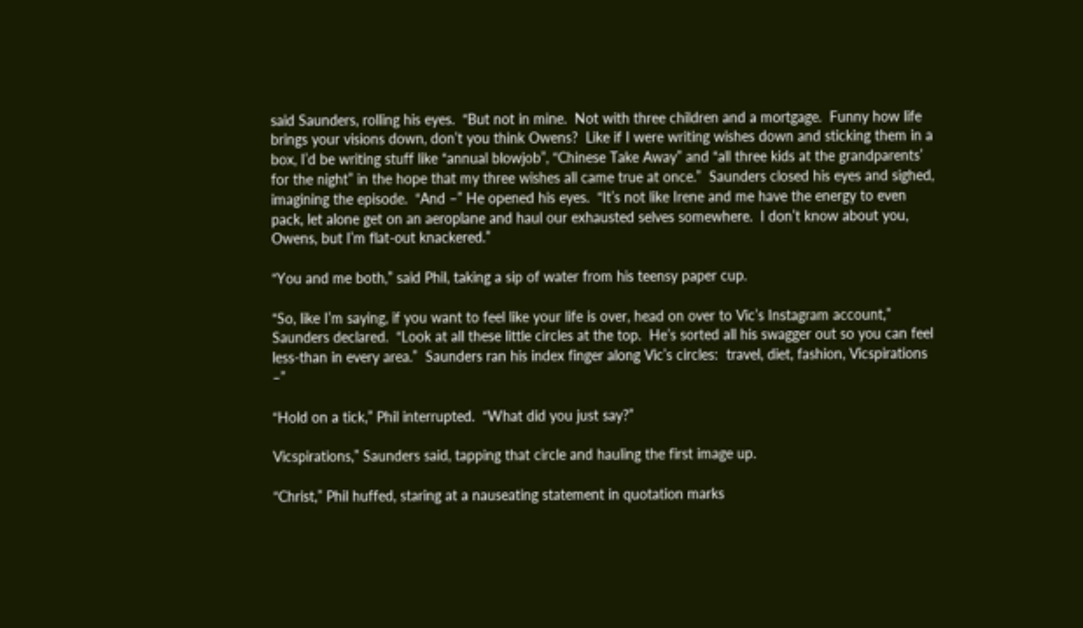said Saunders, rolling his eyes.  “But not in mine.  Not with three children and a mortgage.  Funny how life brings your visions down, don’t you think Owens?  Like if I were writing wishes down and sticking them in a box, I’d be writing stuff like “annual blowjob”, “Chinese Take Away” and “all three kids at the grandparents’ for the night” in the hope that my three wishes all came true at once.”  Saunders closed his eyes and sighed, imagining the episode.  “And –” He opened his eyes.  “It’s not like Irene and me have the energy to even pack, let alone get on an aeroplane and haul our exhausted selves somewhere.  I don’t know about you, Owens, but I’m flat-out knackered.”

“You and me both,” said Phil, taking a sip of water from his teensy paper cup.

“So, like I’m saying, if you want to feel like your life is over, head on over to Vic’s Instagram account,” Saunders declared.  “Look at all these little circles at the top.  He’s sorted all his swagger out so you can feel less-than in every area.”  Saunders ran his index finger along Vic’s circles:  travel, diet, fashion, Vicspirations –”

“Hold on a tick,” Phil interrupted.  “What did you just say?”

Vicspirations,” Saunders said, tapping that circle and hauling the first image up.

“Christ,” Phil huffed, staring at a nauseating statement in quotation marks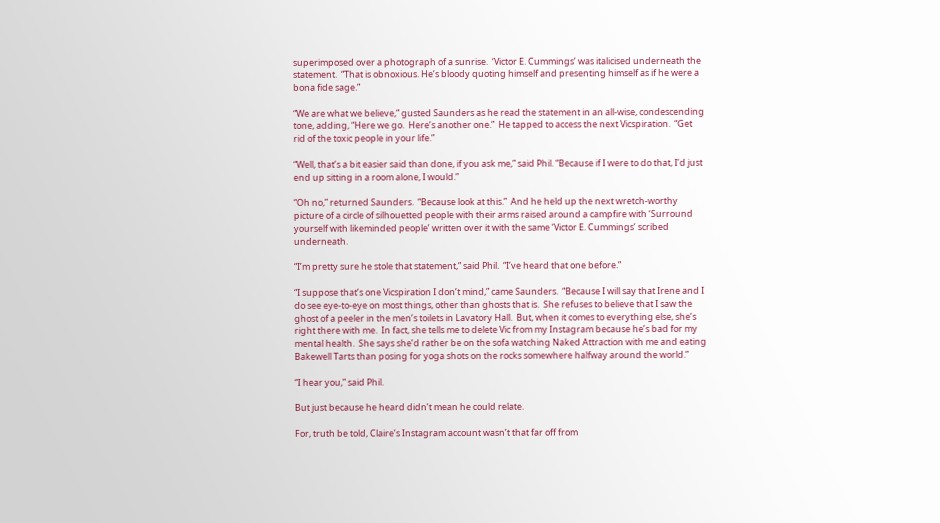superimposed over a photograph of a sunrise.  ‘Victor E. Cummings’ was italicised underneath the statement.  “That is obnoxious. He’s bloody quoting himself and presenting himself as if he were a bona fide sage.”

“We are what we believe,” gusted Saunders as he read the statement in an all-wise, condescending tone, adding, “Here we go.  Here’s another one.”  He tapped to access the next Vicspiration.  “Get rid of the toxic people in your life.”

“Well, that’s a bit easier said than done, if you ask me,” said Phil. “Because if I were to do that, I’d just end up sitting in a room alone, I would.”

“Oh no,” returned Saunders.  “Because look at this.”  And he held up the next wretch-worthy picture of a circle of silhouetted people with their arms raised around a campfire with ‘Surround yourself with likeminded people’ written over it with the same ‘Victor E. Cummings’ scribed underneath.

“I’m pretty sure he stole that statement,” said Phil.  “I’ve heard that one before.”

“I suppose that’s one Vicspiration I don’t mind,” came Saunders.  “Because I will say that Irene and I do see eye-to-eye on most things, other than ghosts that is.  She refuses to believe that I saw the ghost of a peeler in the men’s toilets in Lavatory Hall.  But, when it comes to everything else, she’s right there with me.  In fact, she tells me to delete Vic from my Instagram because he’s bad for my mental health.  She says she’d rather be on the sofa watching Naked Attraction with me and eating Bakewell Tarts than posing for yoga shots on the rocks somewhere halfway around the world.”

“I hear you,” said Phil.

But just because he heard didn’t mean he could relate.

For, truth be told, Claire’s Instagram account wasn’t that far off from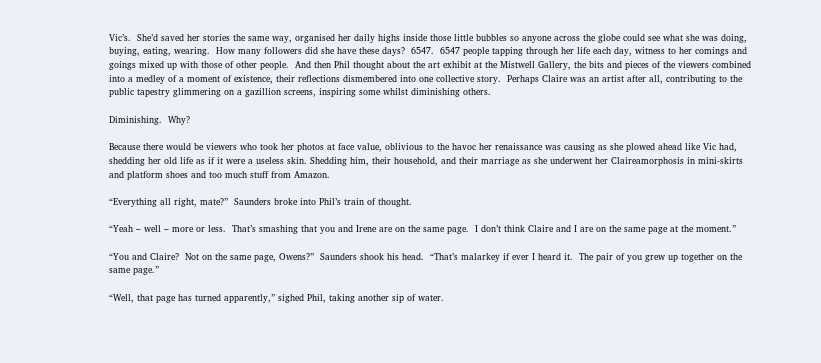Vic’s.  She’d saved her stories the same way, organised her daily highs inside those little bubbles so anyone across the globe could see what she was doing, buying, eating, wearing.  How many followers did she have these days?  6547.  6547 people tapping through her life each day, witness to her comings and goings mixed up with those of other people.  And then Phil thought about the art exhibit at the Mistwell Gallery, the bits and pieces of the viewers combined into a medley of a moment of existence, their reflections dismembered into one collective story.  Perhaps Claire was an artist after all, contributing to the public tapestry glimmering on a gazillion screens, inspiring some whilst diminishing others.

Diminishing.  Why?

Because there would be viewers who took her photos at face value, oblivious to the havoc her renaissance was causing as she plowed ahead like Vic had, shedding her old life as if it were a useless skin. Shedding him, their household, and their marriage as she underwent her Claireamorphosis in mini-skirts and platform shoes and too much stuff from Amazon.

“Everything all right, mate?”  Saunders broke into Phil’s train of thought.

“Yeah – well – more or less.  That’s smashing that you and Irene are on the same page.  I don’t think Claire and I are on the same page at the moment.”

“You and Claire?  Not on the same page, Owens?”  Saunders shook his head.  “That’s malarkey if ever I heard it.  The pair of you grew up together on the same page.”

“Well, that page has turned apparently,” sighed Phil, taking another sip of water.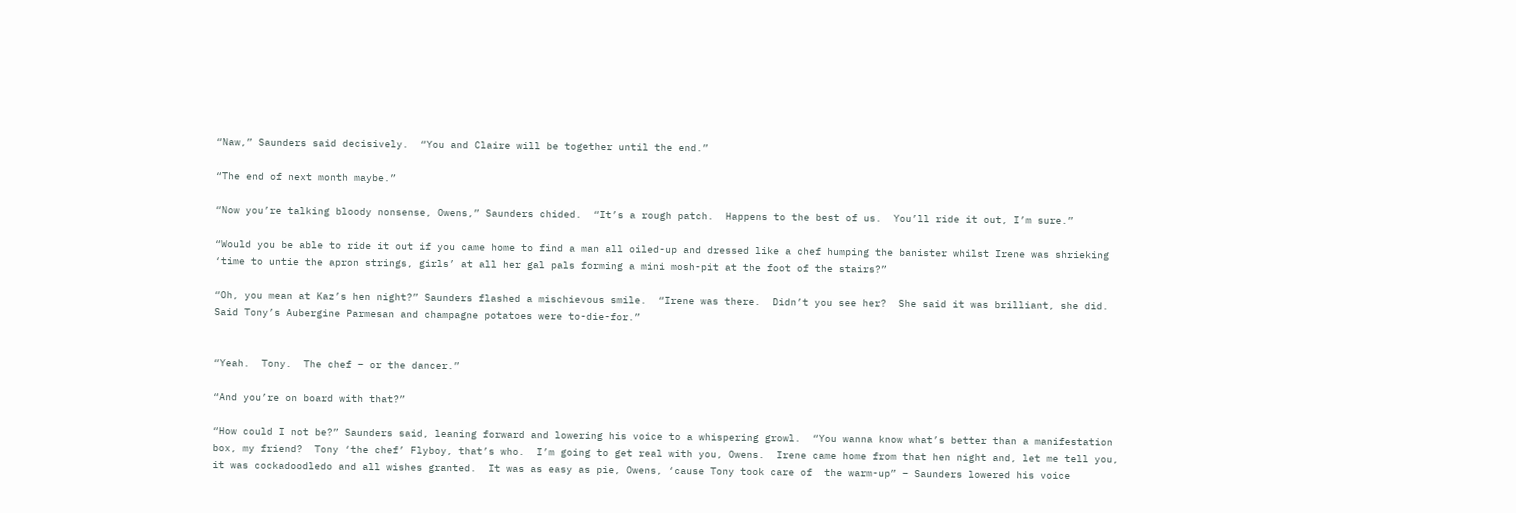“Naw,” Saunders said decisively.  “You and Claire will be together until the end.”

“The end of next month maybe.”

“Now you’re talking bloody nonsense, Owens,” Saunders chided.  “It’s a rough patch.  Happens to the best of us.  You’ll ride it out, I’m sure.”

“Would you be able to ride it out if you came home to find a man all oiled-up and dressed like a chef humping the banister whilst Irene was shrieking ‘time to untie the apron strings, girls’ at all her gal pals forming a mini mosh-pit at the foot of the stairs?”

“Oh, you mean at Kaz’s hen night?” Saunders flashed a mischievous smile.  “Irene was there.  Didn’t you see her?  She said it was brilliant, she did.  Said Tony’s Aubergine Parmesan and champagne potatoes were to-die-for.”


“Yeah.  Tony.  The chef – or the dancer.”

“And you’re on board with that?”

“How could I not be?” Saunders said, leaning forward and lowering his voice to a whispering growl.  “You wanna know what’s better than a manifestation box, my friend?  Tony ‘the chef’ Flyboy, that’s who.  I’m going to get real with you, Owens.  Irene came home from that hen night and, let me tell you, it was cockadoodledo and all wishes granted.  It was as easy as pie, Owens, ‘cause Tony took care of  the warm-up” – Saunders lowered his voice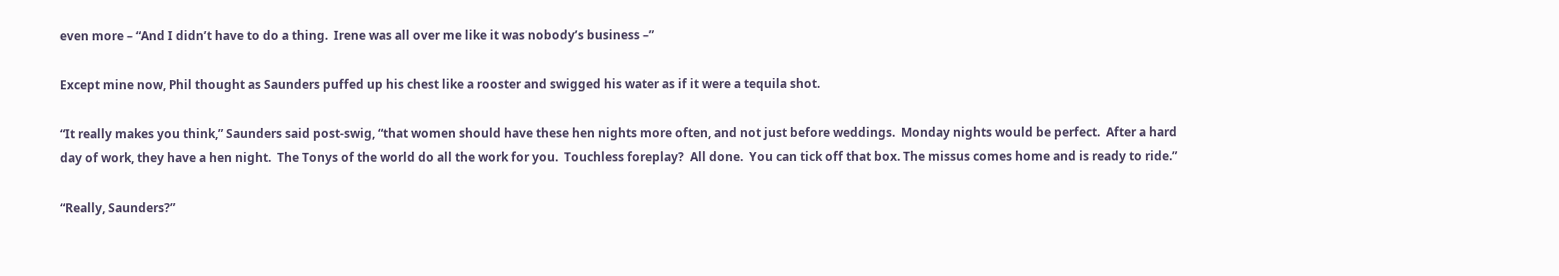even more – “And I didn’t have to do a thing.  Irene was all over me like it was nobody’s business –”

Except mine now, Phil thought as Saunders puffed up his chest like a rooster and swigged his water as if it were a tequila shot.

“It really makes you think,” Saunders said post-swig, “that women should have these hen nights more often, and not just before weddings.  Monday nights would be perfect.  After a hard day of work, they have a hen night.  The Tonys of the world do all the work for you.  Touchless foreplay?  All done.  You can tick off that box. The missus comes home and is ready to ride.”

“Really, Saunders?”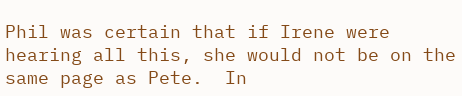Phil was certain that if Irene were hearing all this, she would not be on the same page as Pete.  In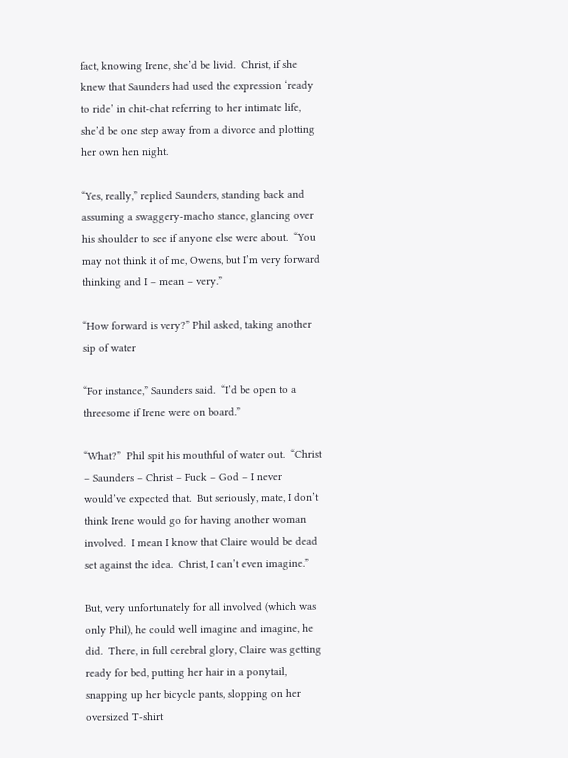fact, knowing Irene, she’d be livid.  Christ, if she knew that Saunders had used the expression ‘ready to ride’ in chit-chat referring to her intimate life, she’d be one step away from a divorce and plotting her own hen night.

“Yes, really,” replied Saunders, standing back and assuming a swaggery-macho stance, glancing over his shoulder to see if anyone else were about.  “You may not think it of me, Owens, but I’m very forward thinking and I – mean – very.”

“How forward is very?” Phil asked, taking another sip of water

“For instance,” Saunders said.  “I’d be open to a threesome if Irene were on board.”

“What?”  Phil spit his mouthful of water out.  “Christ – Saunders – Christ – Fuck – God – I never would’ve expected that.  But seriously, mate, I don’t think Irene would go for having another woman involved.  I mean I know that Claire would be dead set against the idea.  Christ, I can’t even imagine.”

But, very unfortunately for all involved (which was only Phil), he could well imagine and imagine, he did.  There, in full cerebral glory, Claire was getting ready for bed, putting her hair in a ponytail, snapping up her bicycle pants, slopping on her oversized T-shirt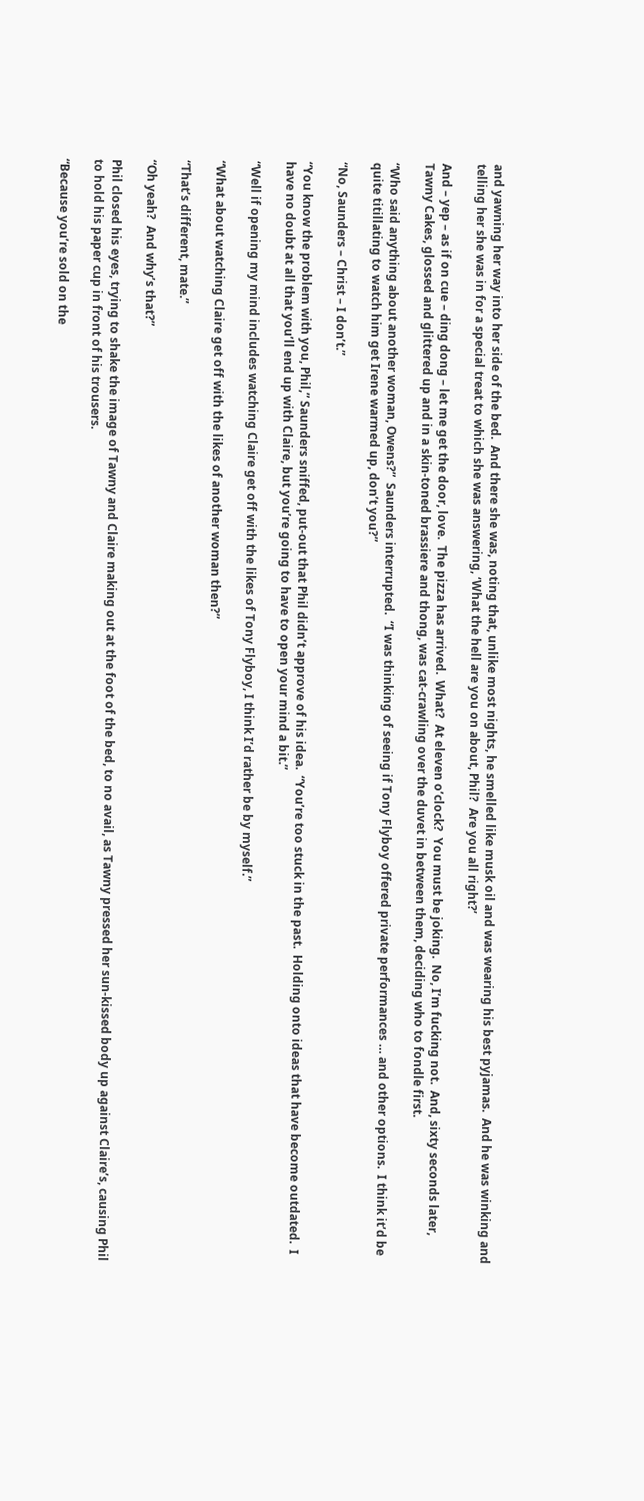and yawning her way into her side of the bed.  And there she was, noting that, unlike most nights, he smelled like musk oil and was wearing his best pyjamas.  And he was winking and telling her she was in for a special treat to which she was answering, ‘What the hell are you on about, Phil?  Are you all right?’

And – yep – as if on cue – ding dong – let me get the door, love.  The pizza has arrived.  What?  At eleven o’clock?  You must be joking.  No, I’m fucking not.  And, sixty seconds later, Tawny Cakes, glossed and glittered up and in a skin-toned brassiere and thong, was cat-crawling over the duvet in between them, deciding who to fondle first.

“Who said anything about another woman, Owens?”  Saunders interrupted.  “I was thinking of seeing if Tony Flyboy offered private performances … and other options.  I think it’d be quite titillating to watch him get Irene warmed up, don’t you?”

“No, Saunders – Christ – I don’t.”

“You know the problem with you, Phil,” Saunders sniffed, put-out that Phil didn’t approve of his idea.  “You’re too stuck in the past.  Holding onto ideas that have become outdated.  I have no doubt at all that you’ll end up with Claire, but you’re going to have to open your mind a bit.”

“Well if opening my mind includes watching Claire get off with the likes of Tony Flyboy, I think I’d rather be by myself.”

“What about watching Claire get off with the likes of another woman then?”

“That’s different, mate.”

“Oh yeah?  And why’s that?”

Phil closed his eyes, trying to shake the image of Tawny and Claire making out at the foot of the bed, to no avail, as Tawny pressed her sun-kissed body up against Claire’s, causing Phil to hold his paper cup in front of his trousers.

“Because you’re sold on the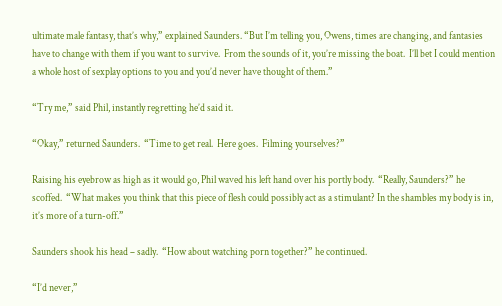ultimate male fantasy, that’s why,” explained Saunders. “But I’m telling you, Owens, times are changing, and fantasies have to change with them if you want to survive.  From the sounds of it, you’re missing the boat.  I’ll bet I could mention a whole host of sexplay options to you and you’d never have thought of them.”

“Try me,” said Phil, instantly regretting he’d said it.

“Okay,” returned Saunders.  “Time to get real.  Here goes.  Filming yourselves?”

Raising his eyebrow as high as it would go, Phil waved his left hand over his portly body.  “Really, Saunders?” he scoffed.  “What makes you think that this piece of flesh could possibly act as a stimulant? In the shambles my body is in, it’s more of a turn-off.”

Saunders shook his head – sadly.  “How about watching porn together?” he continued.

“I’d never,”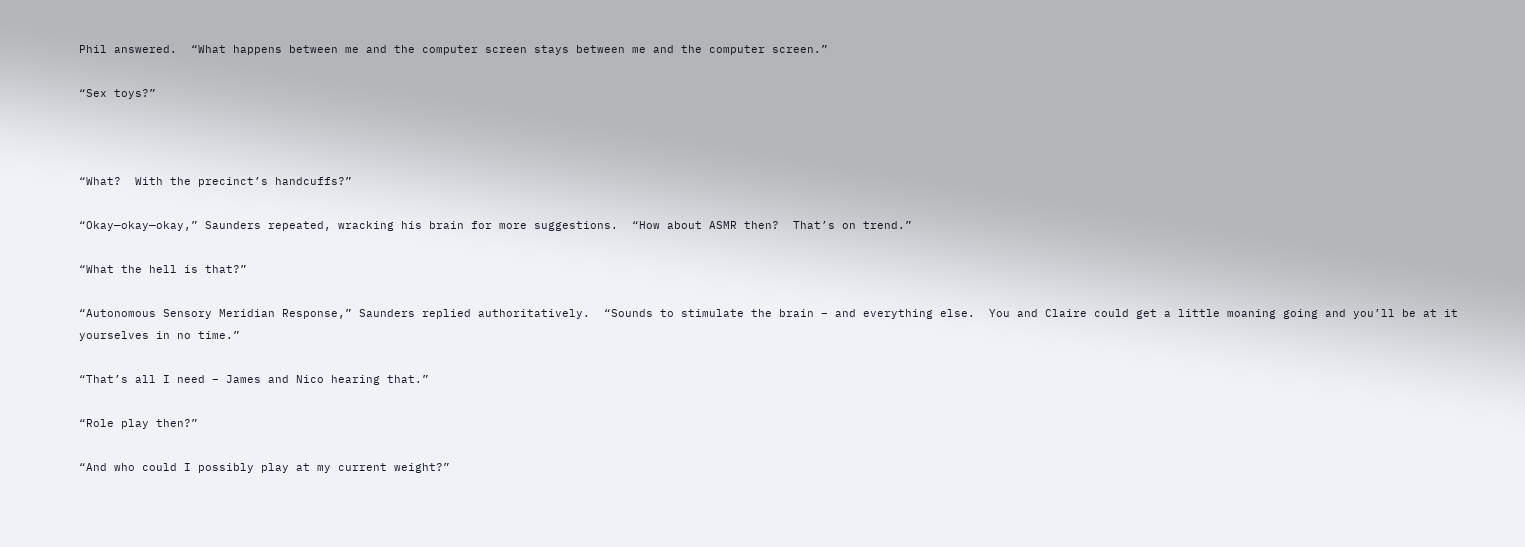Phil answered.  “What happens between me and the computer screen stays between me and the computer screen.”

“Sex toys?”



“What?  With the precinct’s handcuffs?”

“Okay—okay—okay,” Saunders repeated, wracking his brain for more suggestions.  “How about ASMR then?  That’s on trend.”

“What the hell is that?”

“Autonomous Sensory Meridian Response,” Saunders replied authoritatively.  “Sounds to stimulate the brain – and everything else.  You and Claire could get a little moaning going and you’ll be at it yourselves in no time.”

“That’s all I need – James and Nico hearing that.”

“Role play then?”

“And who could I possibly play at my current weight?”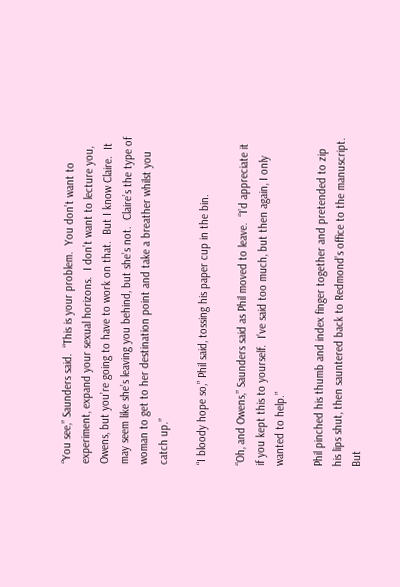“You see,” Saunders said.  “This is your problem.  You don’t want to experiment, expand your sexual horizons.  I don’t want to lecture you, Owens, but you’re going to have to work on that.  But I know Claire.  It may seem like she’s leaving you behind, but she’s not.  Claire’s the type of woman to get to her destination point and take a breather whilst you catch up.”

“I bloody hope so,” Phil said, tossing his paper cup in the bin.

“Oh, and Owens,” Saunders said as Phil moved to leave.  “I’d appreciate it if you kept this to yourself.  I’ve said too much, but then again, I only wanted to help.”

Phil pinched his thumb and index finger together and pretended to zip his lips shut, then sauntered back to Redmond’s office to the manuscript.  But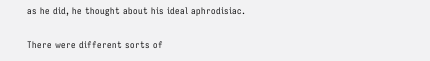as he did, he thought about his ideal aphrodisiac.

There were different sorts of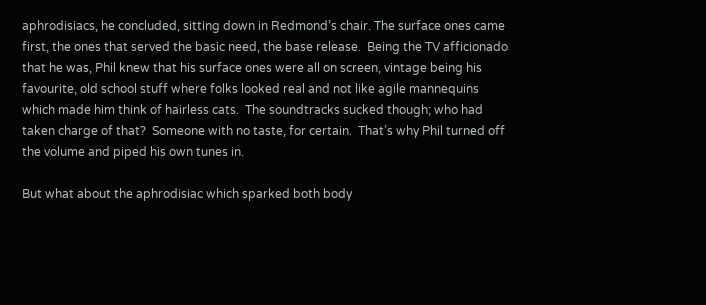aphrodisiacs, he concluded, sitting down in Redmond’s chair. The surface ones came first, the ones that served the basic need, the base release.  Being the TV afficionado that he was, Phil knew that his surface ones were all on screen, vintage being his favourite, old school stuff where folks looked real and not like agile mannequins which made him think of hairless cats.  The soundtracks sucked though; who had taken charge of that?  Someone with no taste, for certain.  That’s why Phil turned off the volume and piped his own tunes in.

But what about the aphrodisiac which sparked both body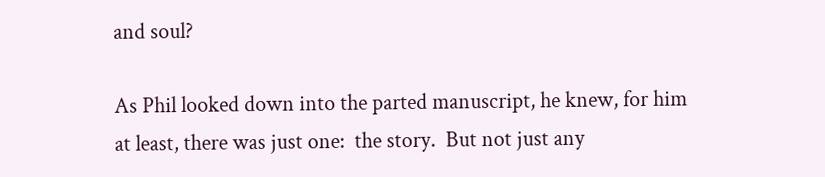and soul?

As Phil looked down into the parted manuscript, he knew, for him at least, there was just one:  the story.  But not just any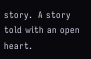story.  A story told with an open heart.